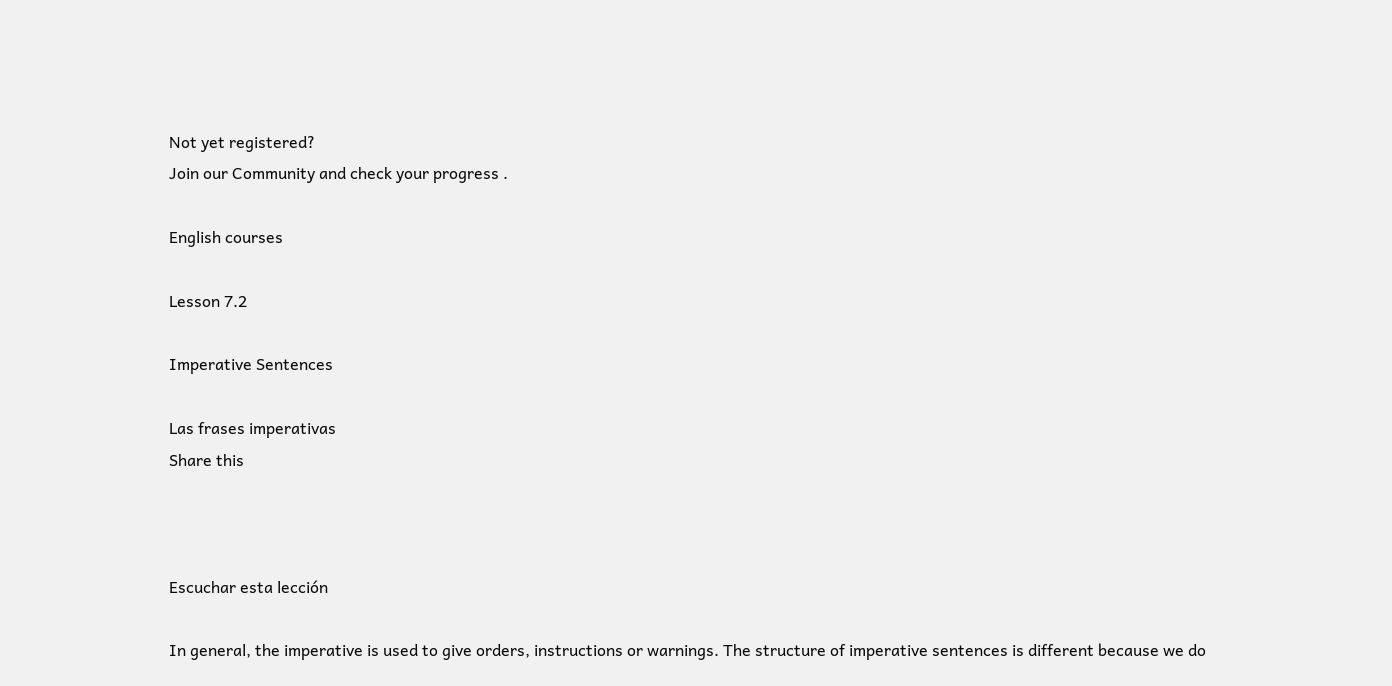Not yet registered?
Join our Community and check your progress .

English courses

Lesson 7.2

Imperative Sentences

Las frases imperativas
Share this



Escuchar esta lección

In general, the imperative is used to give orders, instructions or warnings. The structure of imperative sentences is different because we do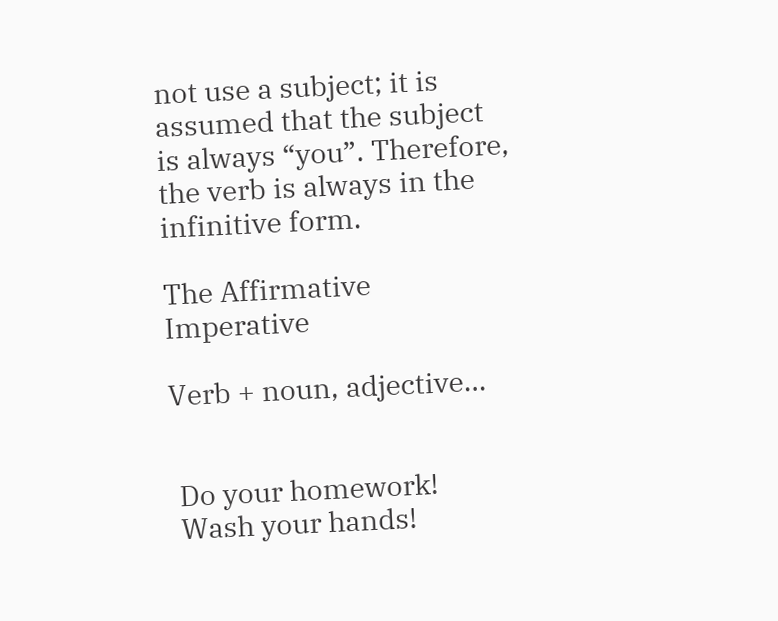not use a subject; it is assumed that the subject is always “you”. Therefore, the verb is always in the infinitive form.

The Affirmative Imperative

Verb + noun, adjective…


 Do your homework!
 Wash your hands!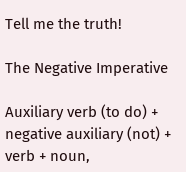Tell me the truth!

The Negative Imperative

Auxiliary verb (to do) + negative auxiliary (not) + verb + noun,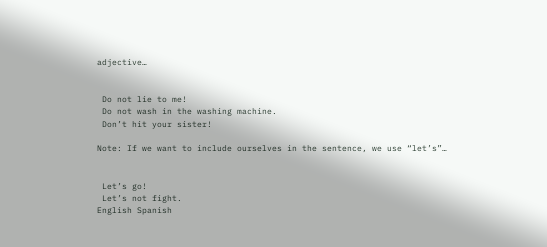adjective…


 Do not lie to me!
 Do not wash in the washing machine.
 Don’t hit your sister!

Note: If we want to include ourselves in the sentence, we use “let’s”…


 Let’s go!
 Let’s not fight.
English Spanish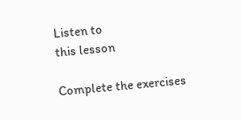Listen to
this lesson

Complete the exercises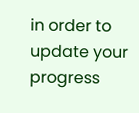in order to update your progress